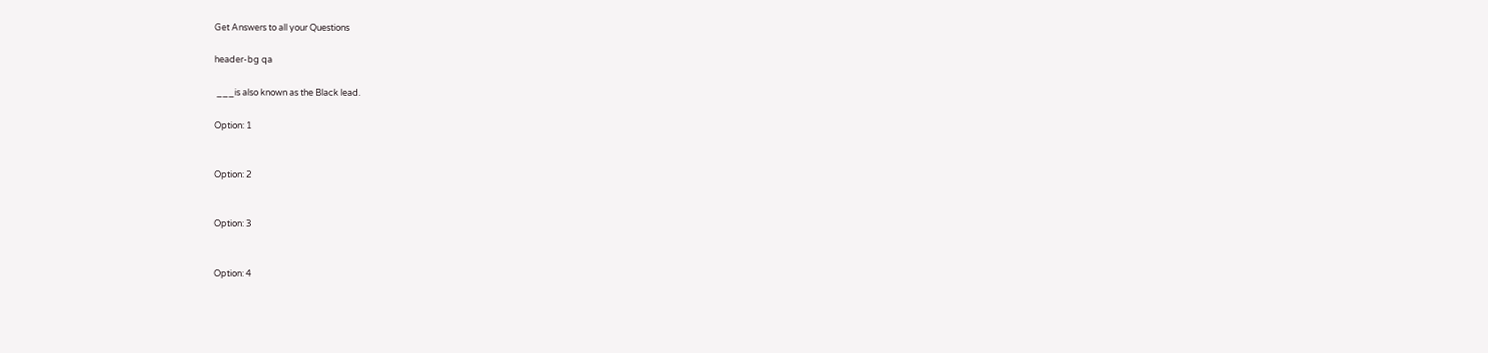Get Answers to all your Questions

header-bg qa

 ___is also known as the Black lead.

Option: 1


Option: 2


Option: 3


Option: 4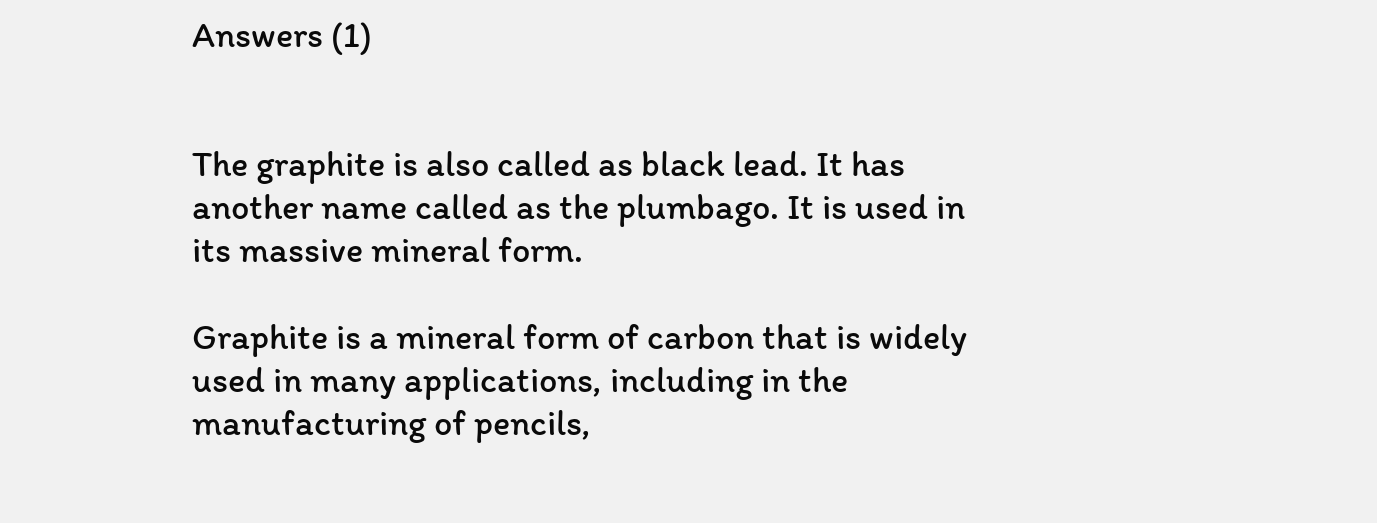Answers (1)


The graphite is also called as black lead. It has another name called as the plumbago. It is used in its massive mineral form.

Graphite is a mineral form of carbon that is widely used in many applications, including in the manufacturing of pencils,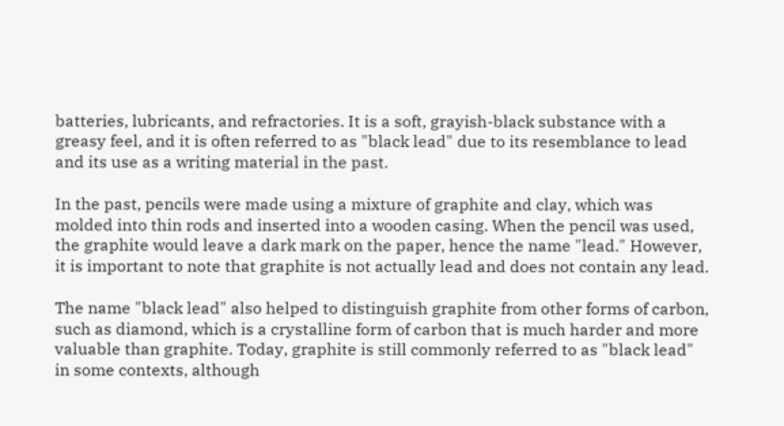batteries, lubricants, and refractories. It is a soft, grayish-black substance with a greasy feel, and it is often referred to as "black lead" due to its resemblance to lead and its use as a writing material in the past.

In the past, pencils were made using a mixture of graphite and clay, which was molded into thin rods and inserted into a wooden casing. When the pencil was used, the graphite would leave a dark mark on the paper, hence the name "lead." However, it is important to note that graphite is not actually lead and does not contain any lead.

The name "black lead" also helped to distinguish graphite from other forms of carbon, such as diamond, which is a crystalline form of carbon that is much harder and more valuable than graphite. Today, graphite is still commonly referred to as "black lead" in some contexts, although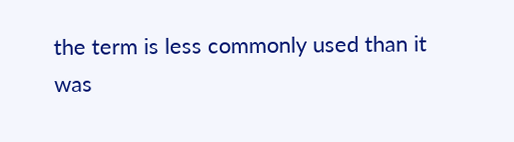the term is less commonly used than it was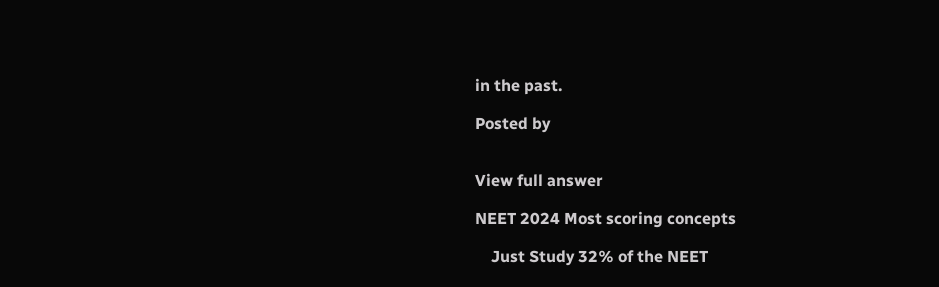in the past.

Posted by


View full answer

NEET 2024 Most scoring concepts

    Just Study 32% of the NEET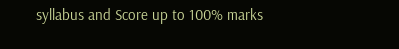syllabus and Score up to 100% marks